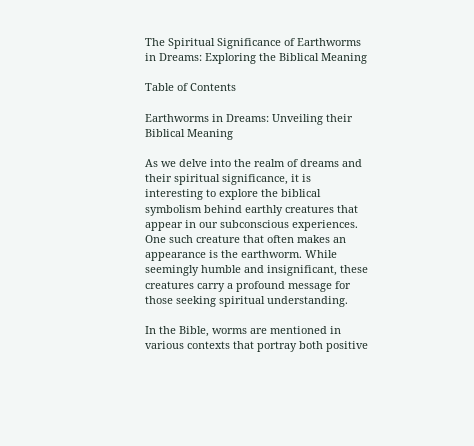The Spiritual Significance of Earthworms in Dreams: Exploring the Biblical Meaning

Table of Contents

Earthworms in Dreams: Unveiling their Biblical Meaning

As we delve into the realm of dreams and their spiritual significance, it is interesting to explore the biblical symbolism behind earthly creatures that appear in our subconscious experiences. One such creature that often makes an appearance is the earthworm. While seemingly humble and insignificant, these creatures carry a profound message for those seeking spiritual understanding.

In the Bible, worms are mentioned in various contexts that portray both positive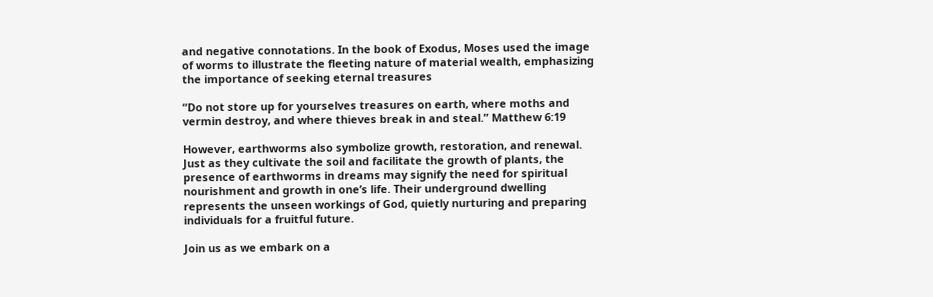and negative connotations. In the book of Exodus, Moses used the image of worms to illustrate the fleeting nature of material wealth, emphasizing the importance of seeking eternal treasures

“Do not store up for yourselves treasures on earth, where moths and vermin destroy, and where thieves break in and steal.” Matthew 6:19

However, earthworms also symbolize growth, restoration, and renewal. Just as they cultivate the soil and facilitate the growth of plants, the presence of earthworms in dreams may signify the need for spiritual nourishment and growth in one’s life. Their underground dwelling represents the unseen workings of God, quietly nurturing and preparing individuals for a fruitful future.

Join us as we embark on a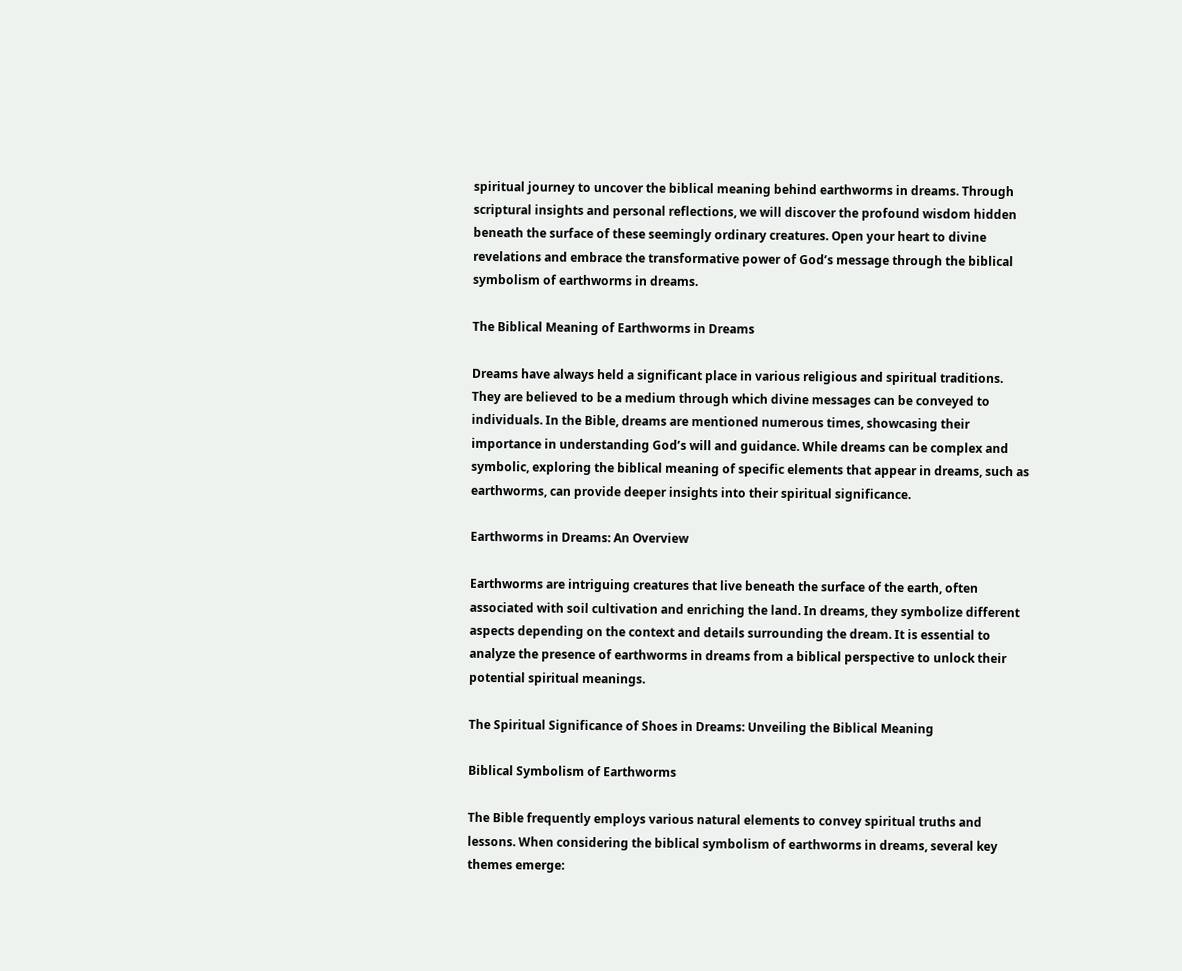spiritual journey to uncover the biblical meaning behind earthworms in dreams. Through scriptural insights and personal reflections, we will discover the profound wisdom hidden beneath the surface of these seemingly ordinary creatures. Open your heart to divine revelations and embrace the transformative power of God’s message through the biblical symbolism of earthworms in dreams.

The Biblical Meaning of Earthworms in Dreams

Dreams have always held a significant place in various religious and spiritual traditions. They are believed to be a medium through which divine messages can be conveyed to individuals. In the Bible, dreams are mentioned numerous times, showcasing their importance in understanding God’s will and guidance. While dreams can be complex and symbolic, exploring the biblical meaning of specific elements that appear in dreams, such as earthworms, can provide deeper insights into their spiritual significance.

Earthworms in Dreams: An Overview

Earthworms are intriguing creatures that live beneath the surface of the earth, often associated with soil cultivation and enriching the land. In dreams, they symbolize different aspects depending on the context and details surrounding the dream. It is essential to analyze the presence of earthworms in dreams from a biblical perspective to unlock their potential spiritual meanings.

The Spiritual Significance of Shoes in Dreams: Unveiling the Biblical Meaning

Biblical Symbolism of Earthworms

The Bible frequently employs various natural elements to convey spiritual truths and lessons. When considering the biblical symbolism of earthworms in dreams, several key themes emerge: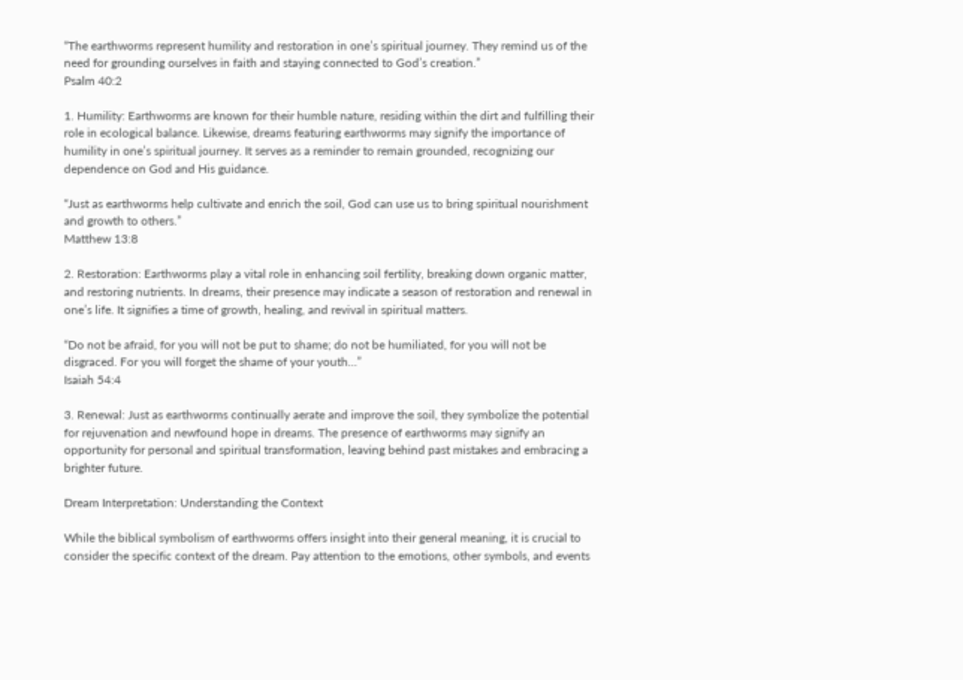“The earthworms represent humility and restoration in one’s spiritual journey. They remind us of the need for grounding ourselves in faith and staying connected to God’s creation.”
Psalm 40:2

1. Humility: Earthworms are known for their humble nature, residing within the dirt and fulfilling their role in ecological balance. Likewise, dreams featuring earthworms may signify the importance of humility in one’s spiritual journey. It serves as a reminder to remain grounded, recognizing our dependence on God and His guidance.

“Just as earthworms help cultivate and enrich the soil, God can use us to bring spiritual nourishment and growth to others.”
Matthew 13:8

2. Restoration: Earthworms play a vital role in enhancing soil fertility, breaking down organic matter, and restoring nutrients. In dreams, their presence may indicate a season of restoration and renewal in one’s life. It signifies a time of growth, healing, and revival in spiritual matters.

“Do not be afraid, for you will not be put to shame; do not be humiliated, for you will not be disgraced. For you will forget the shame of your youth…”
Isaiah 54:4

3. Renewal: Just as earthworms continually aerate and improve the soil, they symbolize the potential for rejuvenation and newfound hope in dreams. The presence of earthworms may signify an opportunity for personal and spiritual transformation, leaving behind past mistakes and embracing a brighter future.

Dream Interpretation: Understanding the Context

While the biblical symbolism of earthworms offers insight into their general meaning, it is crucial to consider the specific context of the dream. Pay attention to the emotions, other symbols, and events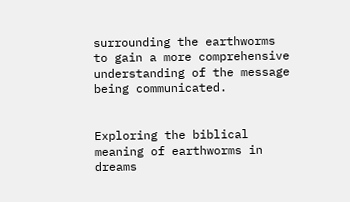surrounding the earthworms to gain a more comprehensive understanding of the message being communicated.


Exploring the biblical meaning of earthworms in dreams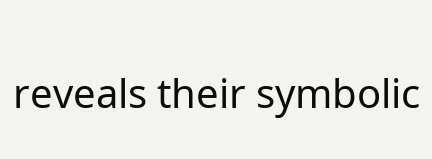reveals their symbolic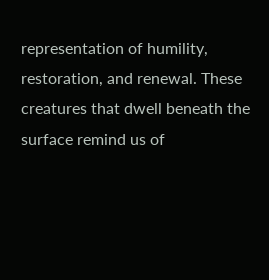representation of humility, restoration, and renewal. These creatures that dwell beneath the surface remind us of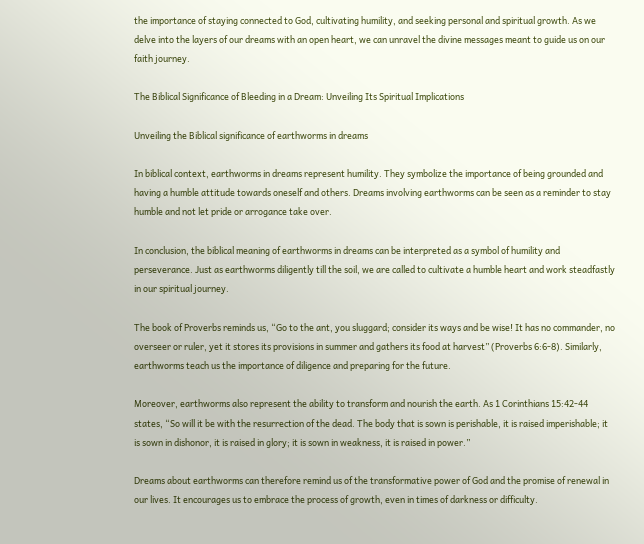the importance of staying connected to God, cultivating humility, and seeking personal and spiritual growth. As we delve into the layers of our dreams with an open heart, we can unravel the divine messages meant to guide us on our faith journey.

The Biblical Significance of Bleeding in a Dream: Unveiling Its Spiritual Implications

Unveiling the Biblical significance of earthworms in dreams

In biblical context, earthworms in dreams represent humility. They symbolize the importance of being grounded and having a humble attitude towards oneself and others. Dreams involving earthworms can be seen as a reminder to stay humble and not let pride or arrogance take over.

In conclusion, the biblical meaning of earthworms in dreams can be interpreted as a symbol of humility and perseverance. Just as earthworms diligently till the soil, we are called to cultivate a humble heart and work steadfastly in our spiritual journey.

The book of Proverbs reminds us, “Go to the ant, you sluggard; consider its ways and be wise! It has no commander, no overseer or ruler, yet it stores its provisions in summer and gathers its food at harvest” (Proverbs 6:6-8). Similarly, earthworms teach us the importance of diligence and preparing for the future.

Moreover, earthworms also represent the ability to transform and nourish the earth. As 1 Corinthians 15:42-44 states, “So will it be with the resurrection of the dead. The body that is sown is perishable, it is raised imperishable; it is sown in dishonor, it is raised in glory; it is sown in weakness, it is raised in power.”

Dreams about earthworms can therefore remind us of the transformative power of God and the promise of renewal in our lives. It encourages us to embrace the process of growth, even in times of darkness or difficulty.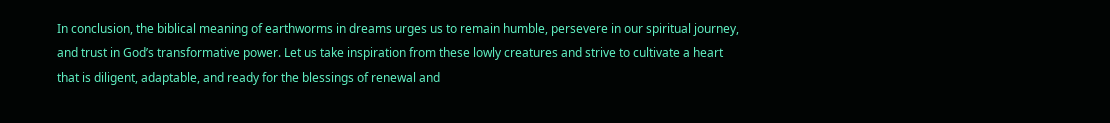In conclusion, the biblical meaning of earthworms in dreams urges us to remain humble, persevere in our spiritual journey, and trust in God’s transformative power. Let us take inspiration from these lowly creatures and strive to cultivate a heart that is diligent, adaptable, and ready for the blessings of renewal and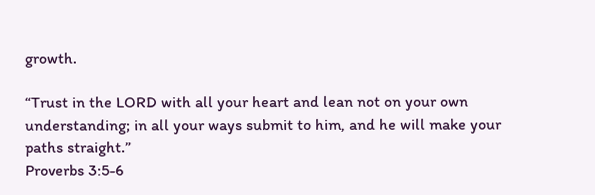growth.

“Trust in the LORD with all your heart and lean not on your own understanding; in all your ways submit to him, and he will make your paths straight.”
Proverbs 3:5-6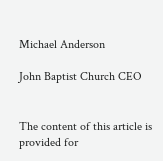Michael Anderson

John Baptist Church CEO


The content of this article is provided for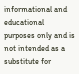informational and educational purposes only and is not intended as a substitute for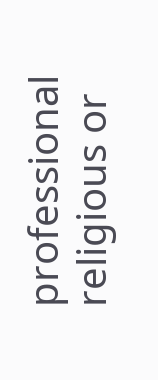professional religious or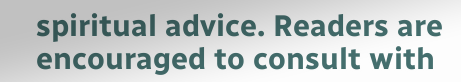spiritual advice. Readers are encouraged to consult with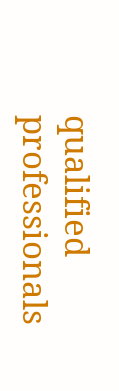qualified professionals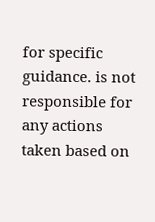for specific guidance. is not responsible for any actions taken based on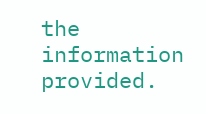the information provided.